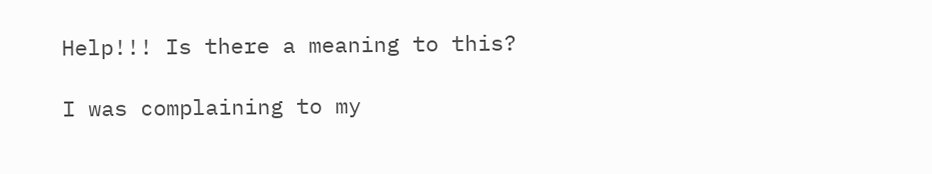Help!!! Is there a meaning to this?

I was complaining to my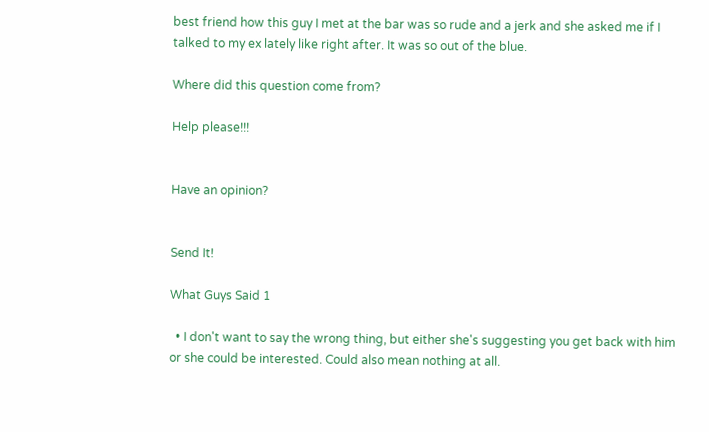best friend how this guy I met at the bar was so rude and a jerk and she asked me if I talked to my ex lately like right after. It was so out of the blue.

Where did this question come from?

Help please!!!


Have an opinion?


Send It!

What Guys Said 1

  • I don't want to say the wrong thing, but either she's suggesting you get back with him or she could be interested. Could also mean nothing at all.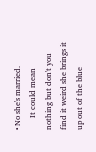• No she's married.
      It could mean nothing but don't you find it weird she brings it up out of the blue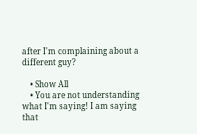after I'm complaining about a different guy?

    • Show All
    • You are not understanding what I'm saying! I am saying that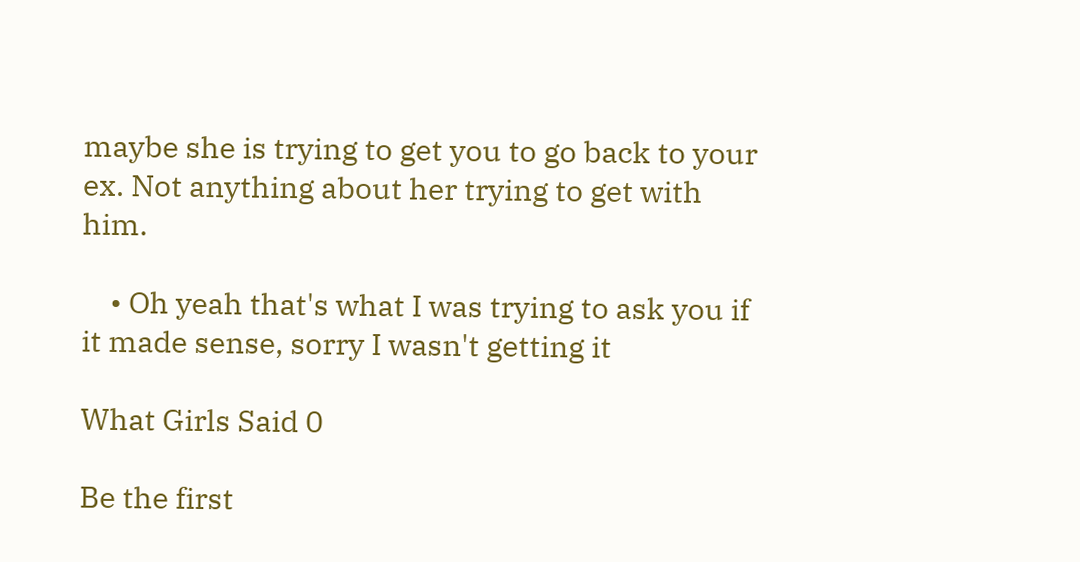maybe she is trying to get you to go back to your ex. Not anything about her trying to get with him.

    • Oh yeah that's what I was trying to ask you if it made sense, sorry I wasn't getting it

What Girls Said 0

Be the first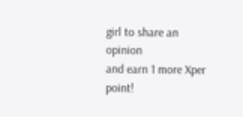girl to share an opinion
and earn 1 more Xper point!